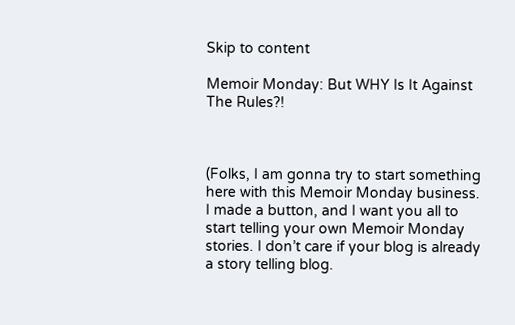Skip to content

Memoir Monday: But WHY Is It Against The Rules?!



(Folks, I am gonna try to start something here with this Memoir Monday business. I made a button, and I want you all to start telling your own Memoir Monday stories. I don’t care if your blog is already a story telling blog.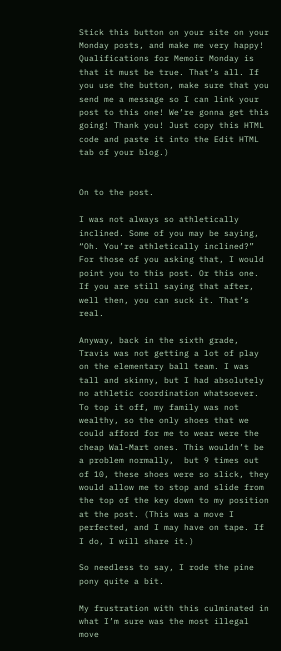Stick this button on your site on your Monday posts, and make me very happy! Qualifications for Memoir Monday is that it must be true. That’s all. If you use the button, make sure that you send me a message so I can link your post to this one! We’re gonna get this going! Thank you! Just copy this HTML code and paste it into the Edit HTML tab of your blog.)


On to the post.

I was not always so athletically inclined. Some of you may be saying, “Oh. You’re athletically inclined?” For those of you asking that, I would point you to this post. Or this one. If you are still saying that after, well then, you can suck it. That’s real.

Anyway, back in the sixth grade, Travis was not getting a lot of play on the elementary ball team. I was tall and skinny, but I had absolutely no athletic coordination whatsoever. To top it off, my family was not wealthy, so the only shoes that we could afford for me to wear were the cheap Wal-Mart ones. This wouldn’t be a problem normally,  but 9 times out of 10, these shoes were so slick, they would allow me to stop and slide from the top of the key down to my position at the post. (This was a move I perfected, and I may have on tape. If I do, I will share it.)

So needless to say, I rode the pine pony quite a bit.

My frustration with this culminated in what I’m sure was the most illegal move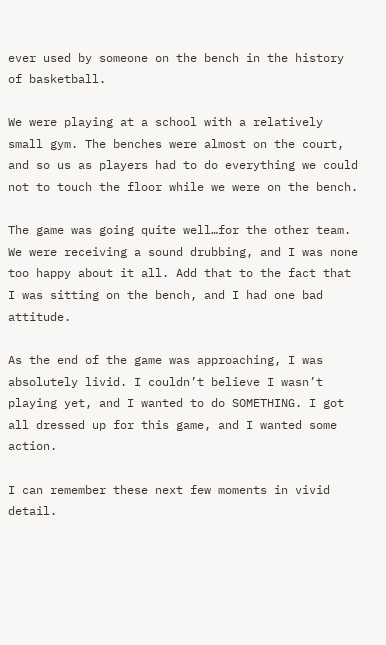ever used by someone on the bench in the history of basketball.

We were playing at a school with a relatively small gym. The benches were almost on the court, and so us as players had to do everything we could not to touch the floor while we were on the bench.

The game was going quite well…for the other team. We were receiving a sound drubbing, and I was none too happy about it all. Add that to the fact that I was sitting on the bench, and I had one bad attitude.

As the end of the game was approaching, I was absolutely livid. I couldn’t believe I wasn’t playing yet, and I wanted to do SOMETHING. I got all dressed up for this game, and I wanted some action.

I can remember these next few moments in vivid detail.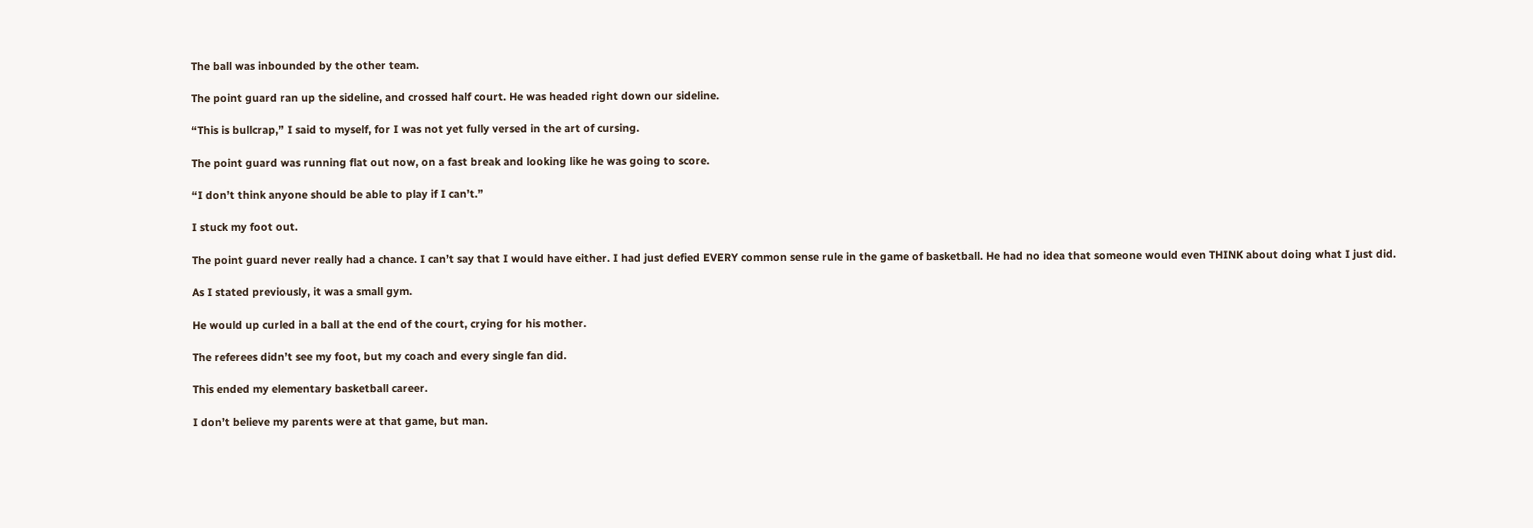The ball was inbounded by the other team.

The point guard ran up the sideline, and crossed half court. He was headed right down our sideline.

“This is bullcrap,” I said to myself, for I was not yet fully versed in the art of cursing.

The point guard was running flat out now, on a fast break and looking like he was going to score.

“I don’t think anyone should be able to play if I can’t.”

I stuck my foot out.

The point guard never really had a chance. I can’t say that I would have either. I had just defied EVERY common sense rule in the game of basketball. He had no idea that someone would even THINK about doing what I just did.

As I stated previously, it was a small gym.

He would up curled in a ball at the end of the court, crying for his mother.

The referees didn’t see my foot, but my coach and every single fan did.

This ended my elementary basketball career.

I don’t believe my parents were at that game, but man.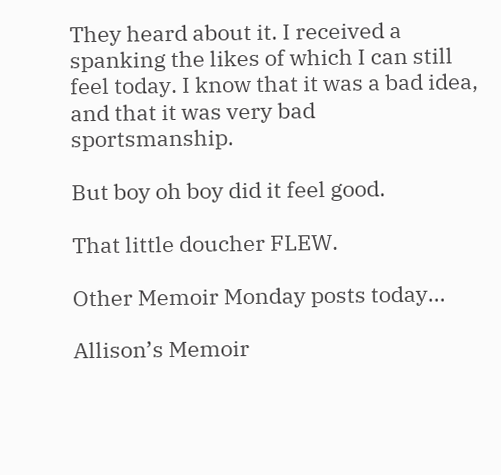They heard about it. I received a spanking the likes of which I can still feel today. I know that it was a bad idea, and that it was very bad sportsmanship.

But boy oh boy did it feel good.

That little doucher FLEW.

Other Memoir Monday posts today…

Allison’s Memoir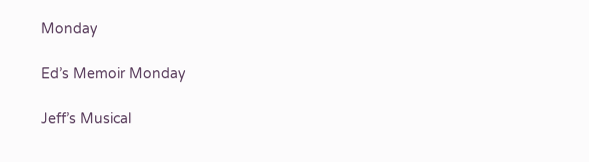Monday

Ed’s Memoir Monday

Jeff’s Musical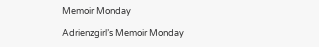Memoir Monday

Adrienzgirl’s Memoir Monday